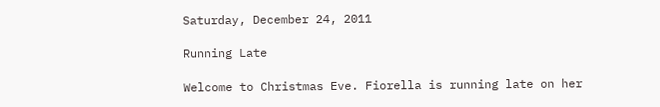Saturday, December 24, 2011

Running Late

Welcome to Christmas Eve. Fiorella is running late on her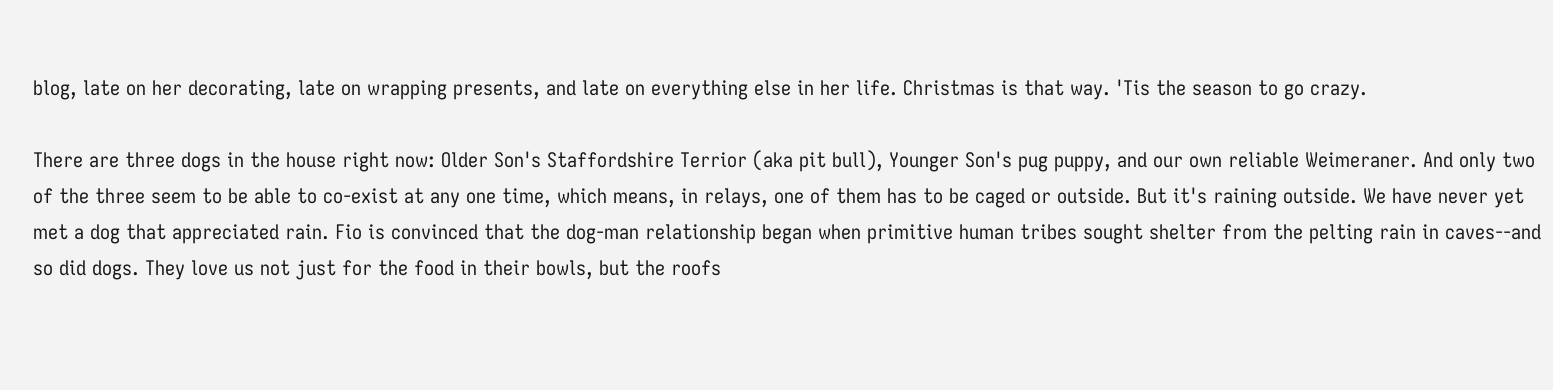blog, late on her decorating, late on wrapping presents, and late on everything else in her life. Christmas is that way. 'Tis the season to go crazy.

There are three dogs in the house right now: Older Son's Staffordshire Terrior (aka pit bull), Younger Son's pug puppy, and our own reliable Weimeraner. And only two of the three seem to be able to co-exist at any one time, which means, in relays, one of them has to be caged or outside. But it's raining outside. We have never yet met a dog that appreciated rain. Fio is convinced that the dog-man relationship began when primitive human tribes sought shelter from the pelting rain in caves--and so did dogs. They love us not just for the food in their bowls, but the roofs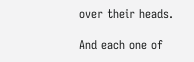over their heads.

And each one of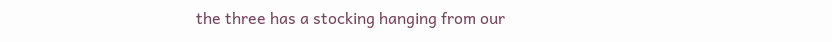the three has a stocking hanging from our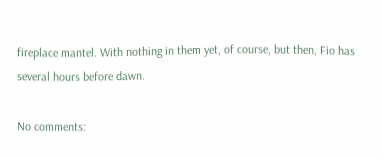fireplace mantel. With nothing in them yet, of course, but then, Fio has several hours before dawn.

No comments: